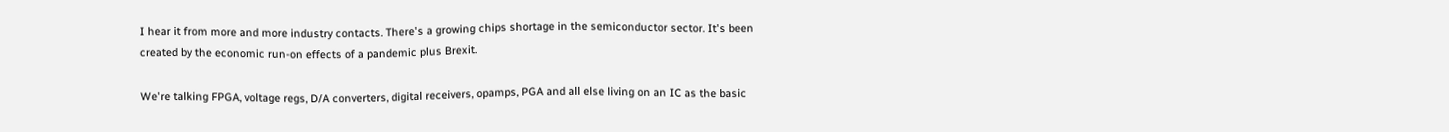I hear it from more and more industry contacts. There's a growing chips shortage in the semiconductor sector. It's been created by the economic run-on effects of a pandemic plus Brexit.

We're talking FPGA, voltage regs, D/A converters, digital receivers, opamps, PGA and all else living on an IC as the basic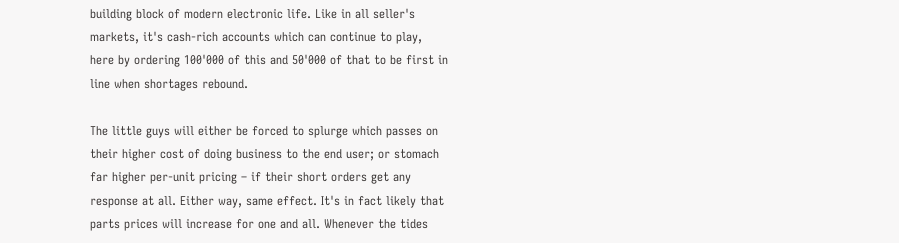building block of modern electronic life. Like in all seller's markets, it's cash-rich accounts which can continue to play, here by ordering 100'000 of this and 50'000 of that to be first in line when shortages rebound.

The little guys will either be forced to splurge which passes on their higher cost of doing business to the end user; or stomach far higher per-unit pricing – if their short orders get any response at all. Either way, same effect. It's in fact likely that parts prices will increase for one and all. Whenever the tides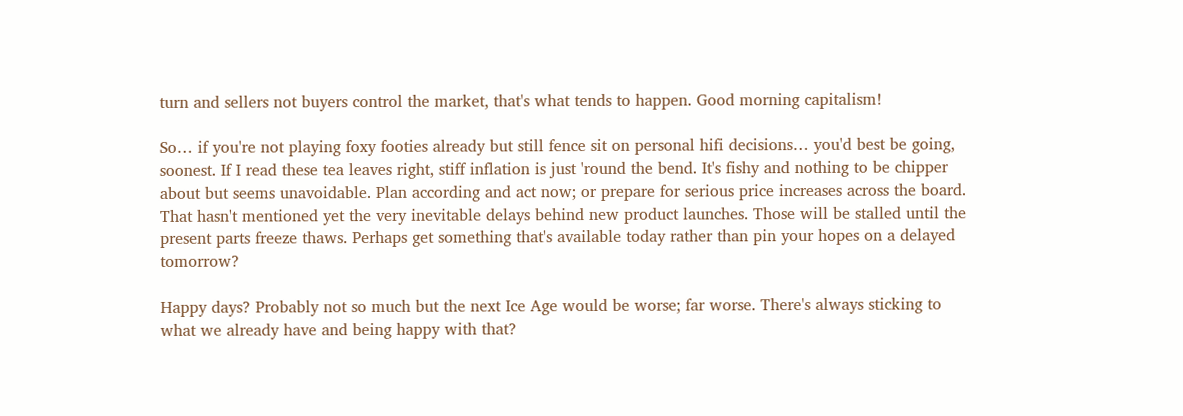turn and sellers not buyers control the market, that's what tends to happen. Good morning capitalism!

So… if you're not playing foxy footies already but still fence sit on personal hifi decisions… you'd best be going, soonest. If I read these tea leaves right, stiff inflation is just 'round the bend. It's fishy and nothing to be chipper about but seems unavoidable. Plan according and act now; or prepare for serious price increases across the board. That hasn't mentioned yet the very inevitable delays behind new product launches. Those will be stalled until the present parts freeze thaws. Perhaps get something that's available today rather than pin your hopes on a delayed tomorrow?

Happy days? Probably not so much but the next Ice Age would be worse; far worse. There's always sticking to what we already have and being happy with that?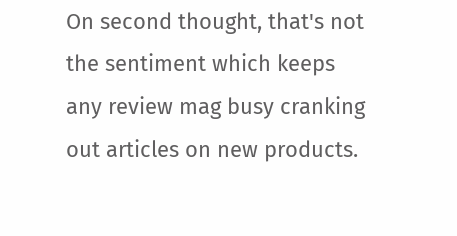On second thought, that's not the sentiment which keeps any review mag busy cranking out articles on new products.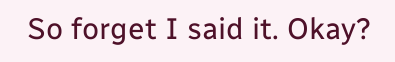So forget I said it. Okay?